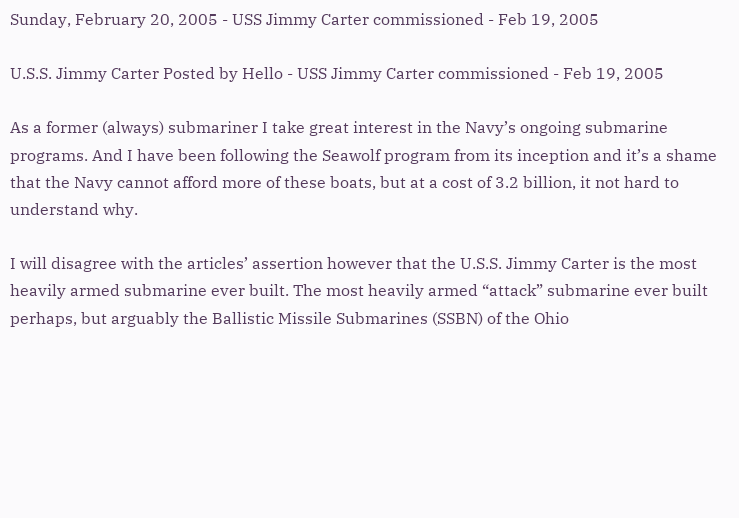Sunday, February 20, 2005 - USS Jimmy Carter commissioned - Feb 19, 2005

U.S.S. Jimmy Carter Posted by Hello - USS Jimmy Carter commissioned - Feb 19, 2005

As a former (always) submariner I take great interest in the Navy’s ongoing submarine programs. And I have been following the Seawolf program from its inception and it’s a shame that the Navy cannot afford more of these boats, but at a cost of 3.2 billion, it not hard to understand why.

I will disagree with the articles’ assertion however that the U.S.S. Jimmy Carter is the most heavily armed submarine ever built. The most heavily armed “attack” submarine ever built perhaps, but arguably the Ballistic Missile Submarines (SSBN) of the Ohio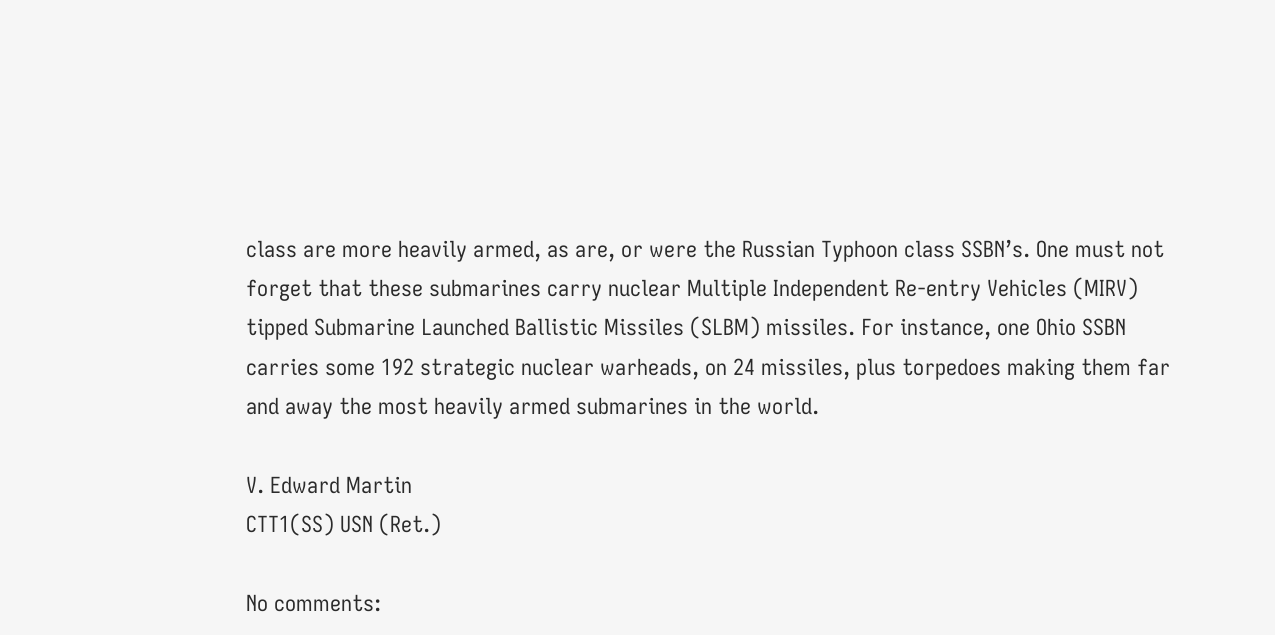class are more heavily armed, as are, or were the Russian Typhoon class SSBN’s. One must not forget that these submarines carry nuclear Multiple Independent Re-entry Vehicles (MIRV) tipped Submarine Launched Ballistic Missiles (SLBM) missiles. For instance, one Ohio SSBN carries some 192 strategic nuclear warheads, on 24 missiles, plus torpedoes making them far and away the most heavily armed submarines in the world.

V. Edward Martin
CTT1(SS) USN (Ret.)

No comments: